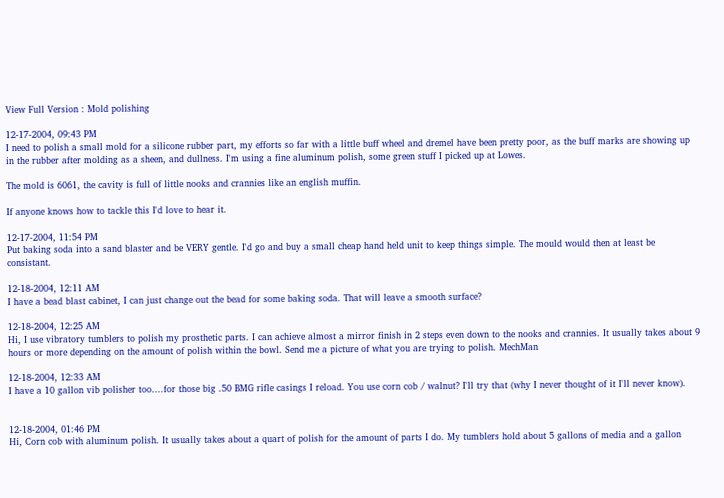View Full Version : Mold polishing

12-17-2004, 09:43 PM
I need to polish a small mold for a silicone rubber part, my efforts so far with a little buff wheel and dremel have been pretty poor, as the buff marks are showing up in the rubber after molding as a sheen, and dullness. I'm using a fine aluminum polish, some green stuff I picked up at Lowes.

The mold is 6061, the cavity is full of little nooks and crannies like an english muffin.

If anyone knows how to tackle this I'd love to hear it.

12-17-2004, 11:54 PM
Put baking soda into a sand blaster and be VERY gentle. I'd go and buy a small cheap hand held unit to keep things simple. The mould would then at least be consistant.

12-18-2004, 12:11 AM
I have a bead blast cabinet, I can just change out the bead for some baking soda. That will leave a smooth surface?

12-18-2004, 12:25 AM
Hi, I use vibratory tumblers to polish my prosthetic parts. I can achieve almost a mirror finish in 2 steps even down to the nooks and crannies. It usually takes about 9 hours or more depending on the amount of polish within the bowl. Send me a picture of what you are trying to polish. MechMan

12-18-2004, 12:33 AM
I have a 10 gallon vib polisher too....for those big .50 BMG rifle casings I reload. You use corn cob / walnut? I'll try that (why I never thought of it I'll never know).


12-18-2004, 01:46 PM
Hi, Corn cob with aluminum polish. It usually takes about a quart of polish for the amount of parts I do. My tumblers hold about 5 gallons of media and a gallon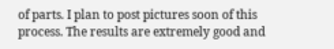of parts. I plan to post pictures soon of this process. The results are extremely good and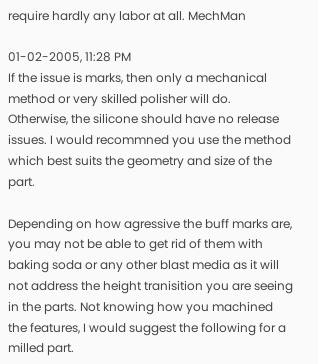require hardly any labor at all. MechMan

01-02-2005, 11:28 PM
If the issue is marks, then only a mechanical method or very skilled polisher will do. Otherwise, the silicone should have no release issues. I would recommned you use the method which best suits the geometry and size of the part.

Depending on how agressive the buff marks are, you may not be able to get rid of them with baking soda or any other blast media as it will not address the height tranisition you are seeing in the parts. Not knowing how you machined the features, I would suggest the following for a milled part.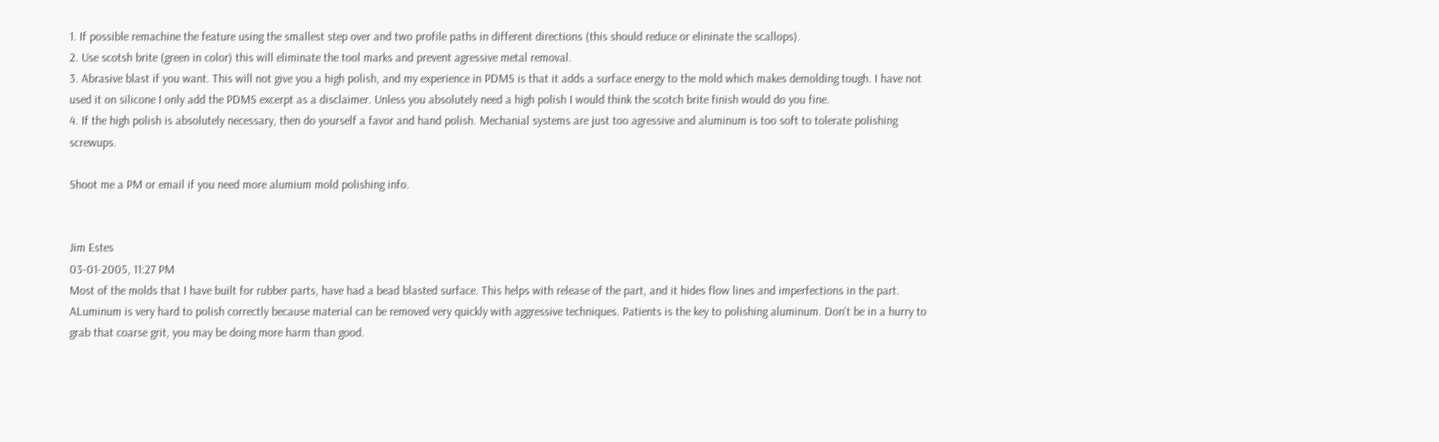1. If possible remachine the feature using the smallest step over and two profile paths in different directions (this should reduce or elininate the scallops).
2. Use scotsh brite (green in color) this will eliminate the tool marks and prevent agressive metal removal.
3. Abrasive blast if you want. This will not give you a high polish, and my experience in PDMS is that it adds a surface energy to the mold which makes demolding tough. I have not used it on silicone I only add the PDMS excerpt as a disclaimer. Unless you absolutely need a high polish I would think the scotch brite finish would do you fine.
4. If the high polish is absolutely necessary, then do yourself a favor and hand polish. Mechanial systems are just too agressive and aluminum is too soft to tolerate polishing screwups.

Shoot me a PM or email if you need more alumium mold polishing info.


Jim Estes
03-01-2005, 11:27 PM
Most of the molds that I have built for rubber parts, have had a bead blasted surface. This helps with release of the part, and it hides flow lines and imperfections in the part. ALuminum is very hard to polish correctly because material can be removed very quickly with aggressive techniques. Patients is the key to polishing aluminum. Don't be in a hurry to grab that coarse grit, you may be doing more harm than good.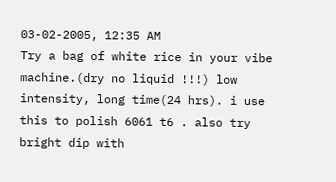03-02-2005, 12:35 AM
Try a bag of white rice in your vibe machine.(dry no liquid !!!) low intensity, long time(24 hrs). i use this to polish 6061 t6 . also try bright dip with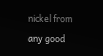nickel from any good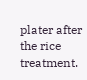plater after the rice treatment.